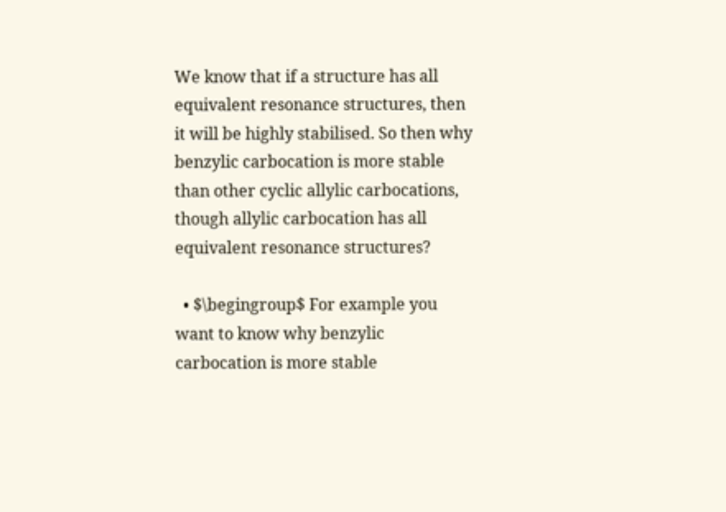We know that if a structure has all equivalent resonance structures, then it will be highly stabilised. So then why benzylic carbocation is more stable than other cyclic allylic carbocations, though allylic carbocation has all equivalent resonance structures?

  • $\begingroup$ For example you want to know why benzylic carbocation is more stable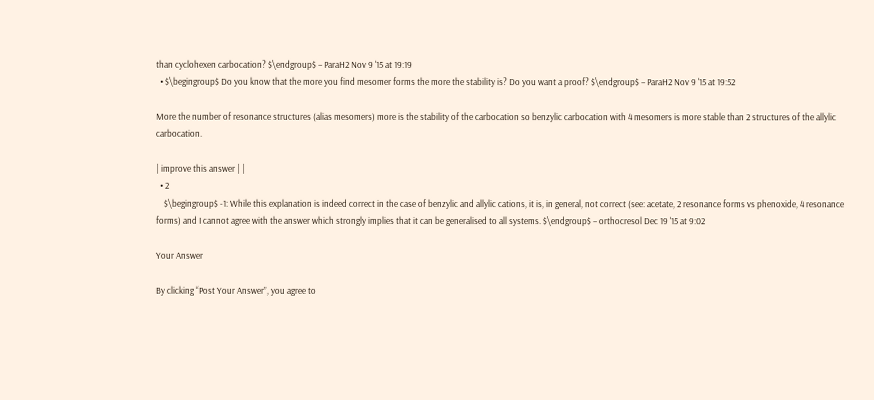than cyclohexen carbocation? $\endgroup$ – ParaH2 Nov 9 '15 at 19:19
  • $\begingroup$ Do you know that the more you find mesomer forms the more the stability is? Do you want a proof? $\endgroup$ – ParaH2 Nov 9 '15 at 19:52

More the number of resonance structures (alias mesomers) more is the stability of the carbocation so benzylic carbocation with 4 mesomers is more stable than 2 structures of the allylic carbocation.

| improve this answer | |
  • 2
    $\begingroup$ -1: While this explanation is indeed correct in the case of benzylic and allylic cations, it is, in general, not correct (see: acetate, 2 resonance forms vs phenoxide, 4 resonance forms) and I cannot agree with the answer which strongly implies that it can be generalised to all systems. $\endgroup$ – orthocresol Dec 19 '15 at 9:02

Your Answer

By clicking “Post Your Answer”, you agree to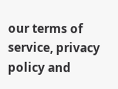our terms of service, privacy policy and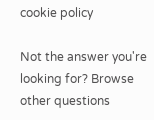cookie policy

Not the answer you're looking for? Browse other questions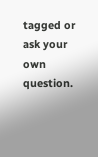tagged or ask your own question.